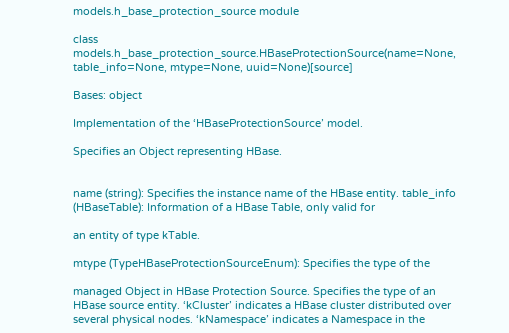models.h_base_protection_source module

class models.h_base_protection_source.HBaseProtectionSource(name=None, table_info=None, mtype=None, uuid=None)[source]

Bases: object

Implementation of the ‘HBaseProtectionSource’ model.

Specifies an Object representing HBase.


name (string): Specifies the instance name of the HBase entity. table_info (HBaseTable): Information of a HBase Table, only valid for

an entity of type kTable.

mtype (TypeHBaseProtectionSourceEnum): Specifies the type of the

managed Object in HBase Protection Source. Specifies the type of an HBase source entity. ‘kCluster’ indicates a HBase cluster distributed over several physical nodes. ‘kNamespace’ indicates a Namespace in the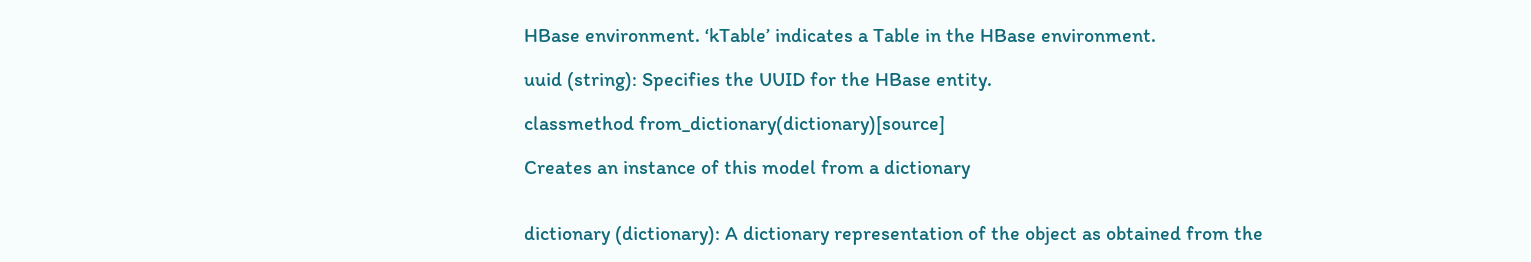HBase environment. ‘kTable’ indicates a Table in the HBase environment.

uuid (string): Specifies the UUID for the HBase entity.

classmethod from_dictionary(dictionary)[source]

Creates an instance of this model from a dictionary


dictionary (dictionary): A dictionary representation of the object as obtained from the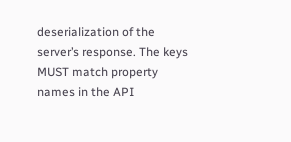deserialization of the server’s response. The keys MUST match property names in the API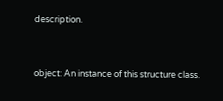description.


object: An instance of this structure class.